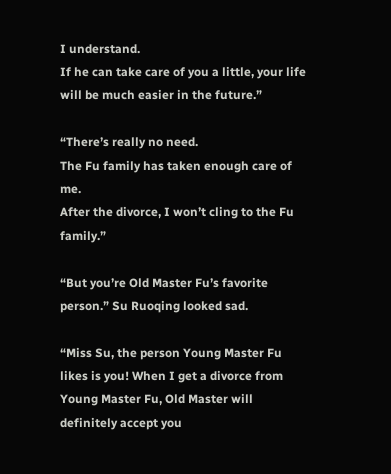I understand.
If he can take care of you a little, your life will be much easier in the future.”

“There’s really no need.
The Fu family has taken enough care of me.
After the divorce, I won’t cling to the Fu family.”

“But you’re Old Master Fu’s favorite person.” Su Ruoqing looked sad.

“Miss Su, the person Young Master Fu likes is you! When I get a divorce from Young Master Fu, Old Master will definitely accept you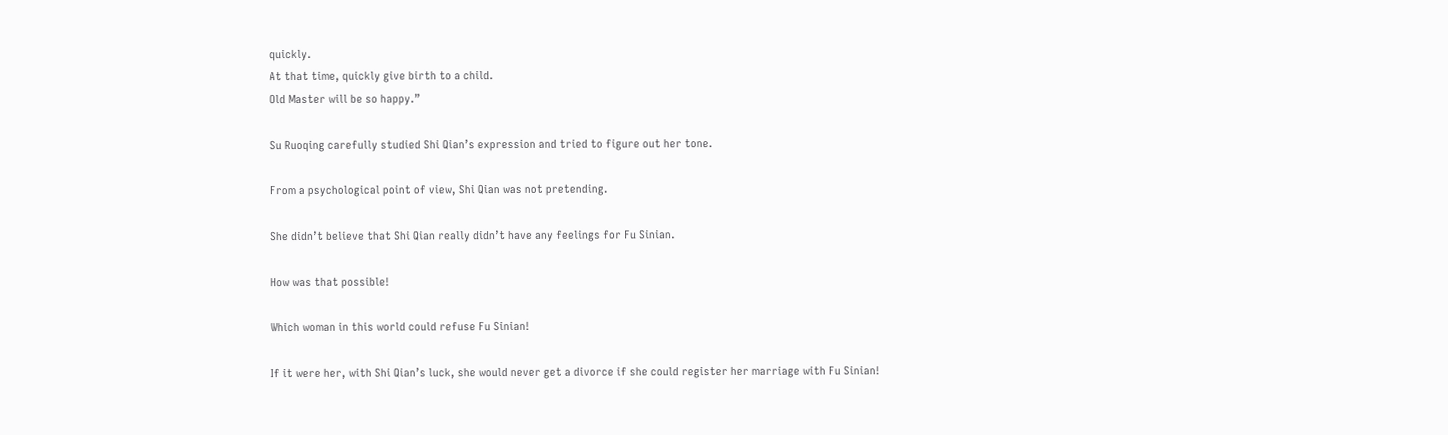quickly.
At that time, quickly give birth to a child.
Old Master will be so happy.”

Su Ruoqing carefully studied Shi Qian’s expression and tried to figure out her tone.

From a psychological point of view, Shi Qian was not pretending.

She didn’t believe that Shi Qian really didn’t have any feelings for Fu Sinian.

How was that possible!

Which woman in this world could refuse Fu Sinian!

If it were her, with Shi Qian’s luck, she would never get a divorce if she could register her marriage with Fu Sinian!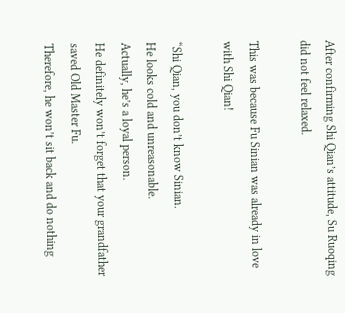After confirming Shi Qian’s attitude, Su Ruoqing did not feel relaxed.

This was because Fu Sinian was already in love with Shi Qian!

“Shi Qian, you don’t know Sinian.
He looks cold and unreasonable.
Actually, he’s a loyal person.
He definitely won’t forget that your grandfather saved Old Master Fu.
Therefore, he won’t sit back and do nothing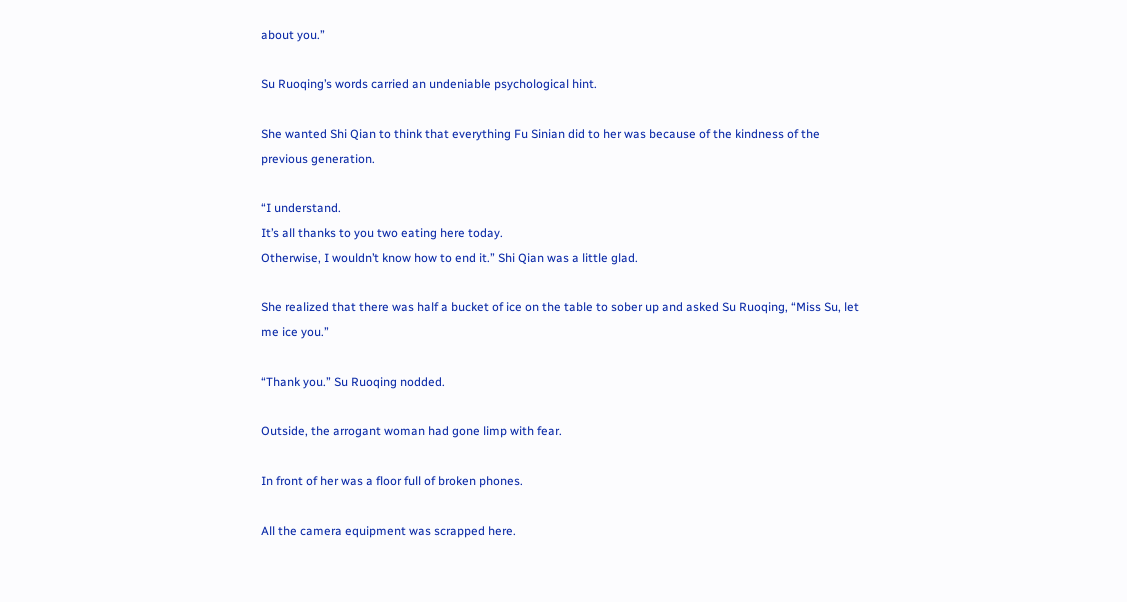about you.”

Su Ruoqing’s words carried an undeniable psychological hint.

She wanted Shi Qian to think that everything Fu Sinian did to her was because of the kindness of the previous generation.

“I understand.
It’s all thanks to you two eating here today.
Otherwise, I wouldn’t know how to end it.” Shi Qian was a little glad.

She realized that there was half a bucket of ice on the table to sober up and asked Su Ruoqing, “Miss Su, let me ice you.”

“Thank you.” Su Ruoqing nodded.

Outside, the arrogant woman had gone limp with fear.

In front of her was a floor full of broken phones.

All the camera equipment was scrapped here.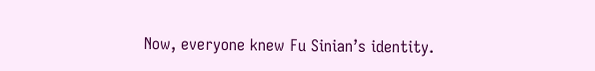Now, everyone knew Fu Sinian’s identity.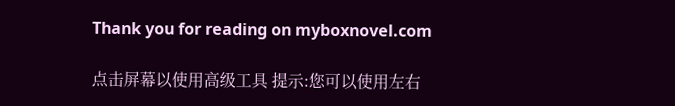Thank you for reading on myboxnovel.com

点击屏幕以使用高级工具 提示:您可以使用左右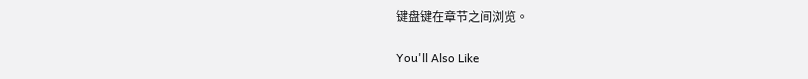键盘键在章节之间浏览。

You'll Also Like